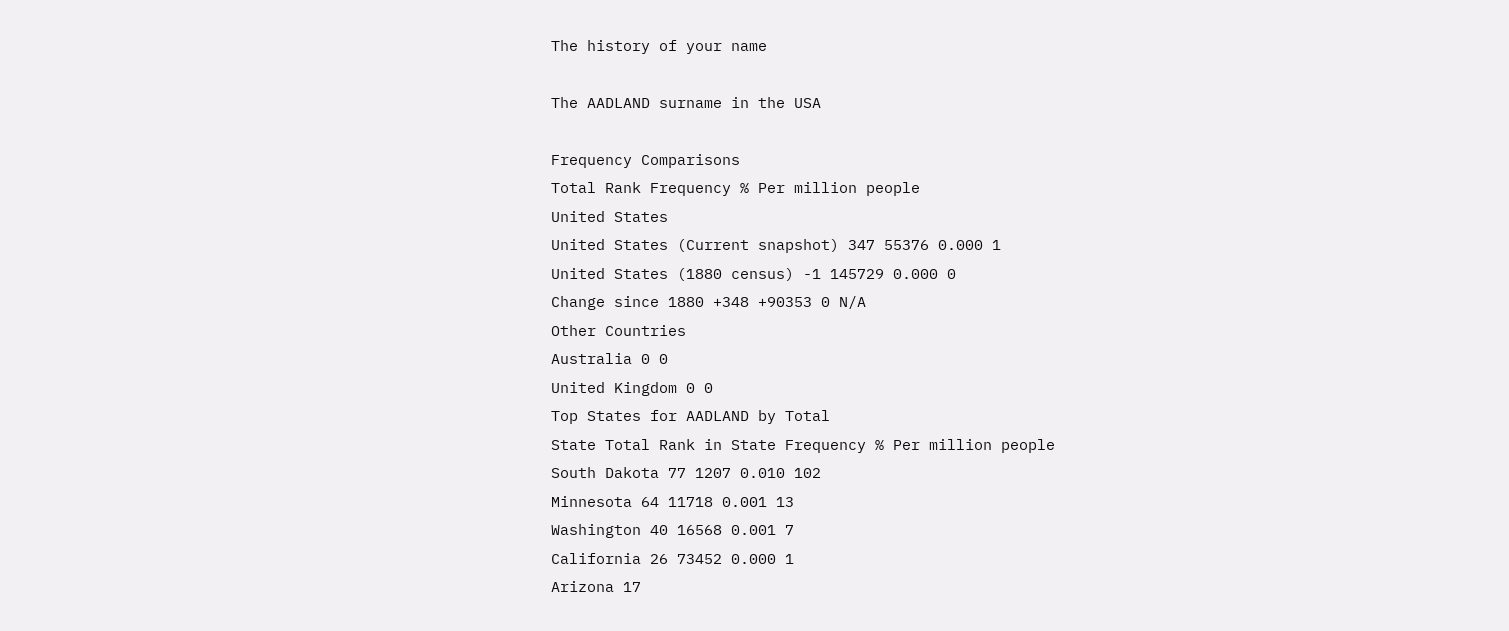The history of your name

The AADLAND surname in the USA

Frequency Comparisons
Total Rank Frequency % Per million people
United States
United States (Current snapshot) 347 55376 0.000 1
United States (1880 census) -1 145729 0.000 0
Change since 1880 +348 +90353 0 N/A
Other Countries
Australia 0 0
United Kingdom 0 0
Top States for AADLAND by Total
State Total Rank in State Frequency % Per million people
South Dakota 77 1207 0.010 102
Minnesota 64 11718 0.001 13
Washington 40 16568 0.001 7
California 26 73452 0.000 1
Arizona 17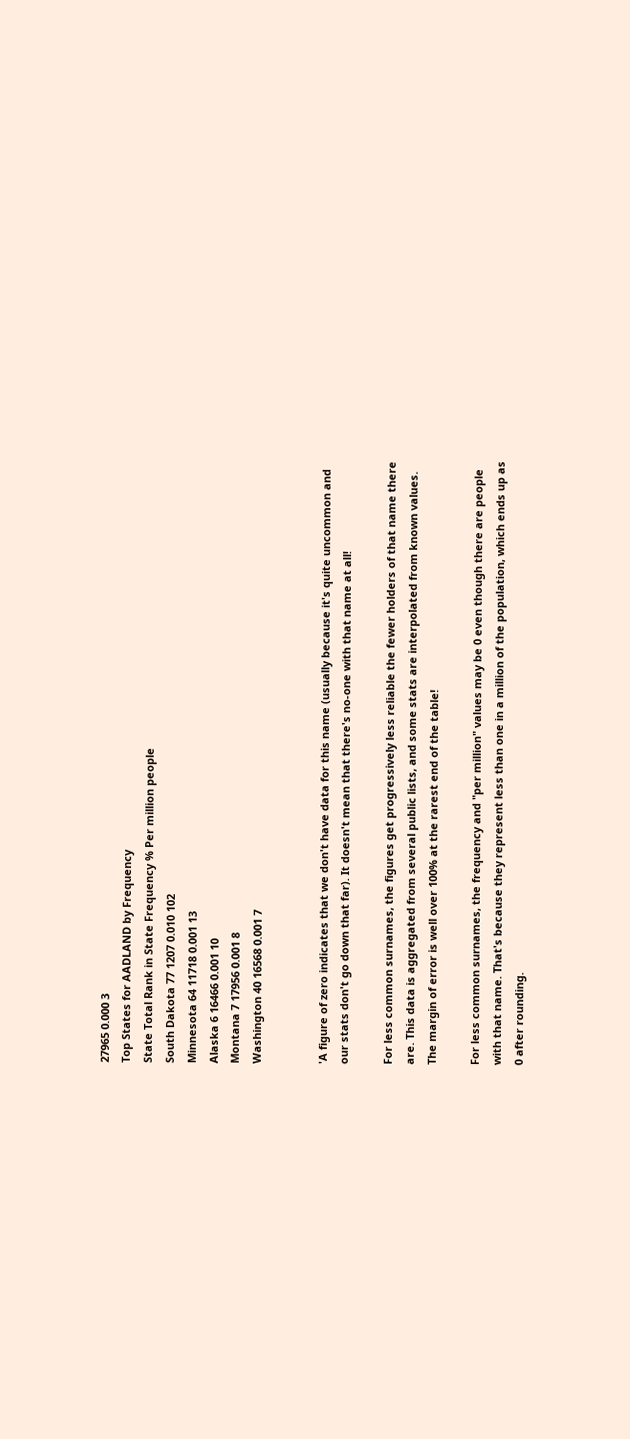27965 0.000 3
Top States for AADLAND by Frequency
State Total Rank in State Frequency % Per million people
South Dakota 77 1207 0.010 102
Minnesota 64 11718 0.001 13
Alaska 6 16466 0.001 10
Montana 7 17956 0.001 8
Washington 40 16568 0.001 7


'A figure of zero indicates that we don't have data for this name (usually because it's quite uncommon and our stats don't go down that far). It doesn't mean that there's no-one with that name at all!

For less common surnames, the figures get progressively less reliable the fewer holders of that name there are. This data is aggregated from several public lists, and some stats are interpolated from known values. The margin of error is well over 100% at the rarest end of the table!

For less common surnames, the frequency and "per million" values may be 0 even though there are people with that name. That's because they represent less than one in a million of the population, which ends up as 0 after rounding.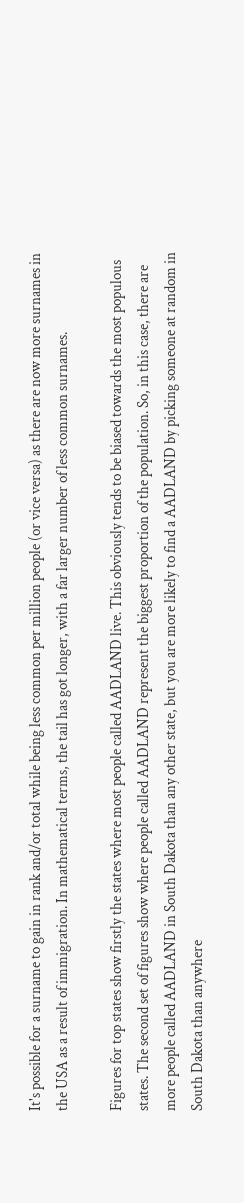It's possible for a surname to gain in rank and/or total while being less common per million people (or vice versa) as there are now more surnames in the USA as a result of immigration. In mathematical terms, the tail has got longer, with a far larger number of less common surnames.

Figures for top states show firstly the states where most people called AADLAND live. This obviously tends to be biased towards the most populous states. The second set of figures show where people called AADLAND represent the biggest proportion of the population. So, in this case, there are more people called AADLAND in South Dakota than any other state, but you are more likely to find a AADLAND by picking someone at random in South Dakota than anywhere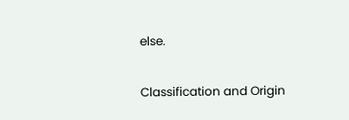else.

Classification and Origin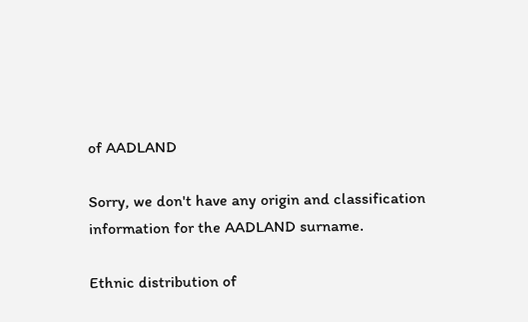of AADLAND

Sorry, we don't have any origin and classification information for the AADLAND surname.

Ethnic distribution of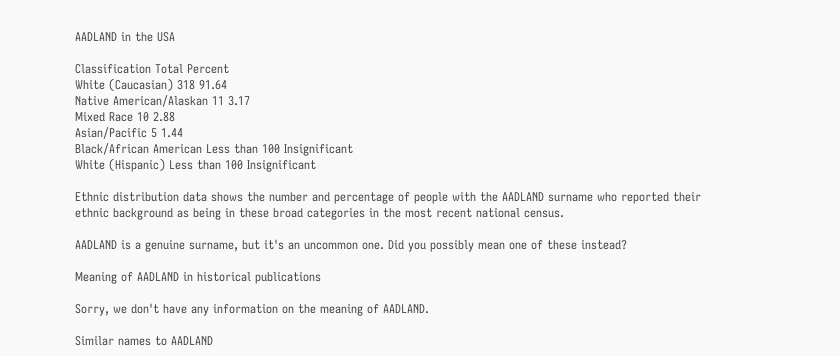AADLAND in the USA

Classification Total Percent
White (Caucasian) 318 91.64
Native American/Alaskan 11 3.17
Mixed Race 10 2.88
Asian/Pacific 5 1.44
Black/African American Less than 100 Insignificant
White (Hispanic) Less than 100 Insignificant

Ethnic distribution data shows the number and percentage of people with the AADLAND surname who reported their ethnic background as being in these broad categories in the most recent national census.

AADLAND is a genuine surname, but it's an uncommon one. Did you possibly mean one of these instead?

Meaning of AADLAND in historical publications

Sorry, we don't have any information on the meaning of AADLAND.

Similar names to AADLAND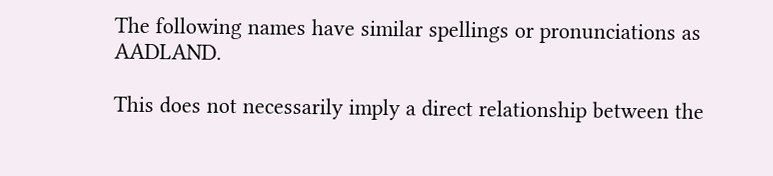The following names have similar spellings or pronunciations as AADLAND.

This does not necessarily imply a direct relationship between the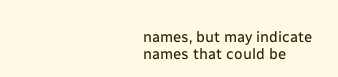names, but may indicate names that could be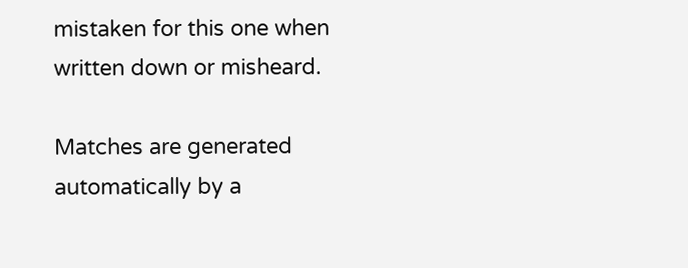mistaken for this one when written down or misheard.

Matches are generated automatically by a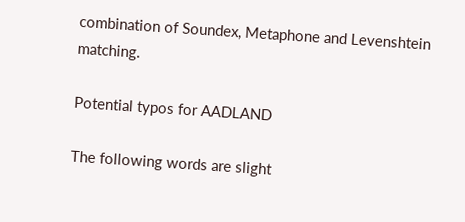combination of Soundex, Metaphone and Levenshtein matching.

Potential typos for AADLAND

The following words are slight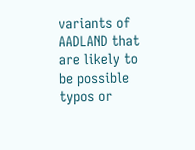variants of AADLAND that are likely to be possible typos or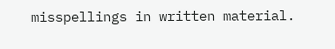misspellings in written material.